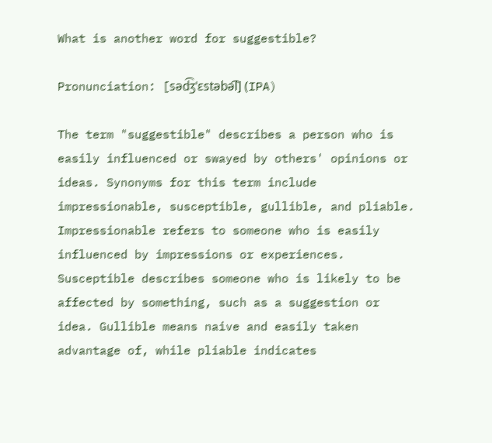What is another word for suggestible?

Pronunciation: [səd͡ʒˈɛstəbə͡l] (IPA)

The term "suggestible" describes a person who is easily influenced or swayed by others' opinions or ideas. Synonyms for this term include impressionable, susceptible, gullible, and pliable. Impressionable refers to someone who is easily influenced by impressions or experiences. Susceptible describes someone who is likely to be affected by something, such as a suggestion or idea. Gullible means naive and easily taken advantage of, while pliable indicates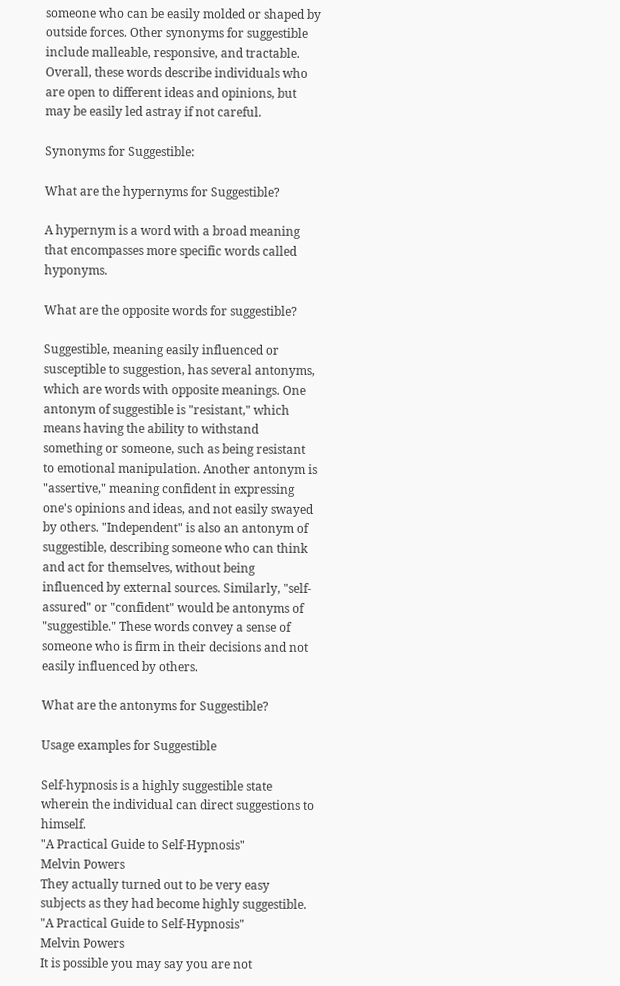someone who can be easily molded or shaped by outside forces. Other synonyms for suggestible include malleable, responsive, and tractable. Overall, these words describe individuals who are open to different ideas and opinions, but may be easily led astray if not careful.

Synonyms for Suggestible:

What are the hypernyms for Suggestible?

A hypernym is a word with a broad meaning that encompasses more specific words called hyponyms.

What are the opposite words for suggestible?

Suggestible, meaning easily influenced or susceptible to suggestion, has several antonyms, which are words with opposite meanings. One antonym of suggestible is "resistant," which means having the ability to withstand something or someone, such as being resistant to emotional manipulation. Another antonym is "assertive," meaning confident in expressing one's opinions and ideas, and not easily swayed by others. "Independent" is also an antonym of suggestible, describing someone who can think and act for themselves, without being influenced by external sources. Similarly, "self-assured" or "confident" would be antonyms of "suggestible." These words convey a sense of someone who is firm in their decisions and not easily influenced by others.

What are the antonyms for Suggestible?

Usage examples for Suggestible

Self-hypnosis is a highly suggestible state wherein the individual can direct suggestions to himself.
"A Practical Guide to Self-Hypnosis"
Melvin Powers
They actually turned out to be very easy subjects as they had become highly suggestible.
"A Practical Guide to Self-Hypnosis"
Melvin Powers
It is possible you may say you are not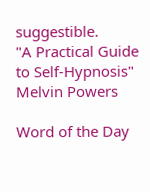suggestible.
"A Practical Guide to Self-Hypnosis"
Melvin Powers

Word of the Day